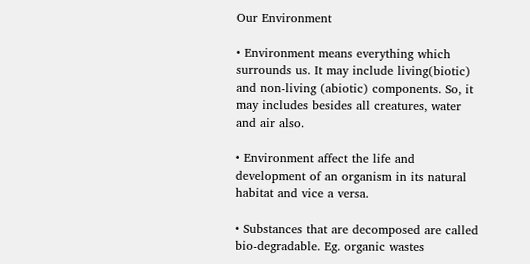Our Environment

• Environment means everything which surrounds us. It may include living(biotic) and non-living (abiotic) components. So, it may includes besides all creatures, water and air also.

• Environment affect the life and development of an organism in its natural habitat and vice a versa.

• Substances that are decomposed are called bio-degradable. Eg. organic wastes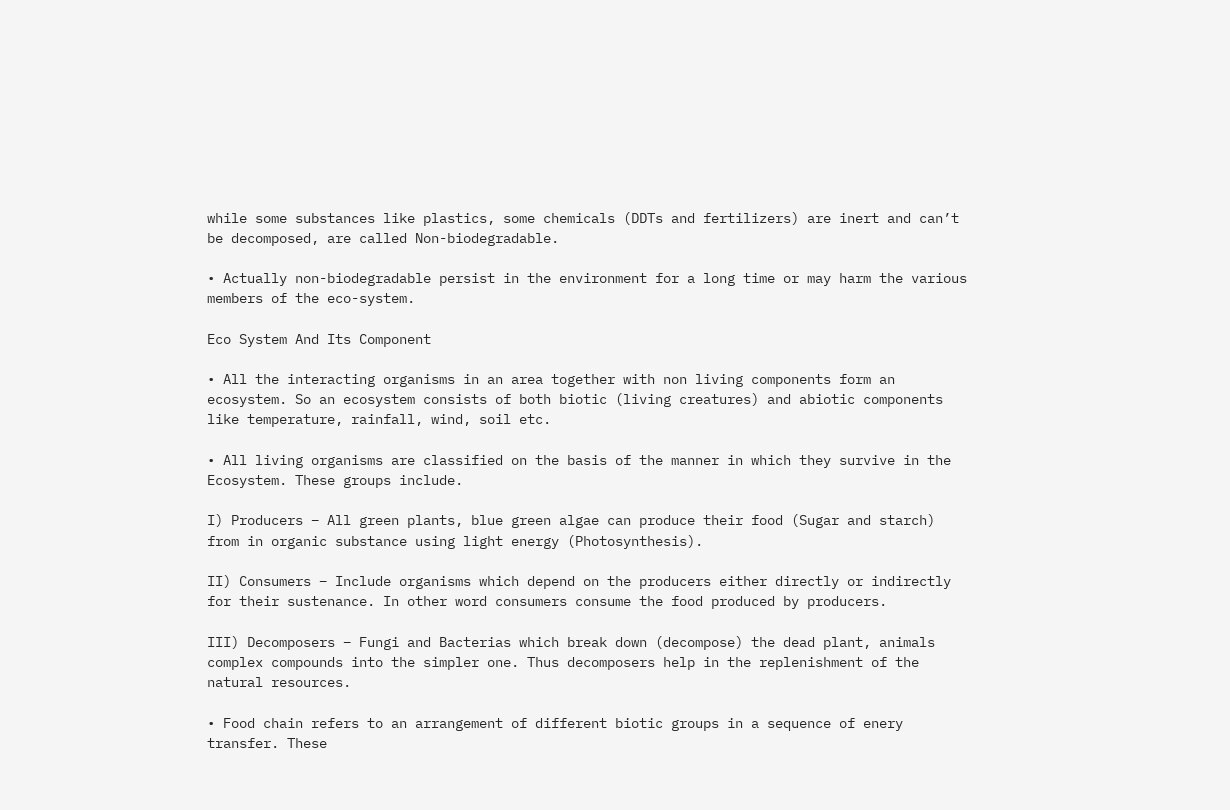while some substances like plastics, some chemicals (DDTs and fertilizers) are inert and can’t be decomposed, are called Non-biodegradable.

• Actually non-biodegradable persist in the environment for a long time or may harm the various members of the eco-system.

Eco System And Its Component

• All the interacting organisms in an area together with non living components form an ecosystem. So an ecosystem consists of both biotic (living creatures) and abiotic components like temperature, rainfall, wind, soil etc.

• All living organisms are classified on the basis of the manner in which they survive in the Ecosystem. These groups include.

I) Producers – All green plants, blue green algae can produce their food (Sugar and starch) from in organic substance using light energy (Photosynthesis).

II) Consumers – Include organisms which depend on the producers either directly or indirectly for their sustenance. In other word consumers consume the food produced by producers.

III) Decomposers – Fungi and Bacterias which break down (decompose) the dead plant, animals complex compounds into the simpler one. Thus decomposers help in the replenishment of the natural resources.

• Food chain refers to an arrangement of different biotic groups in a sequence of enery transfer. These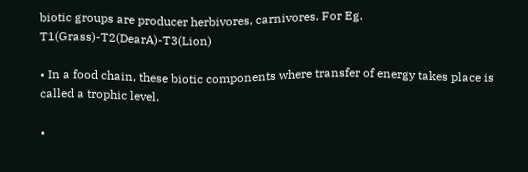biotic groups are producer herbivores, carnivores. For Eg. T1(Grass)-T2(DearA)-T3(Lion)

• In a food chain, these biotic components where transfer of energy takes place is called a trophic level.

•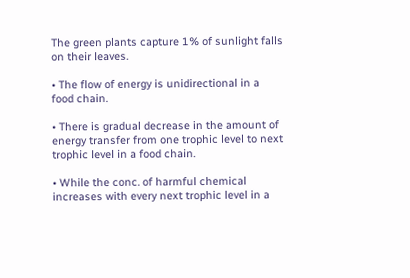The green plants capture 1% of sunlight falls on their leaves.

• The flow of energy is unidirectional in a food chain.

• There is gradual decrease in the amount of energy transfer from one trophic level to next trophic level in a food chain.

• While the conc. of harmful chemical increases with every next trophic level in a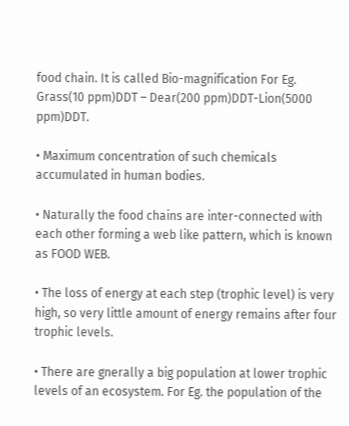food chain. It is called Bio-magnification For Eg. Grass(10 ppm)DDT – Dear(200 ppm)DDT-Lion(5000 ppm)DDT.

• Maximum concentration of such chemicals accumulated in human bodies.

• Naturally the food chains are inter-connected with each other forming a web like pattern, which is known as FOOD WEB.

• The loss of energy at each step (trophic level) is very high, so very little amount of energy remains after four trophic levels.

• There are gnerally a big population at lower trophic levels of an ecosystem. For Eg. the population of the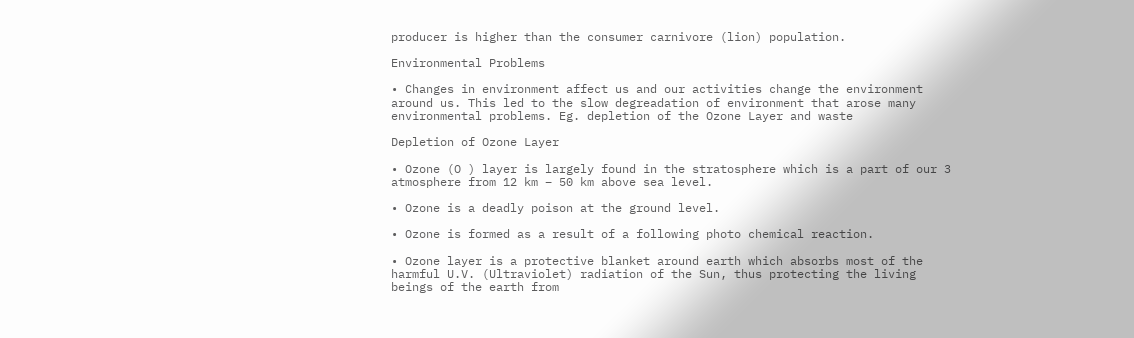producer is higher than the consumer carnivore (lion) population.

Environmental Problems

• Changes in environment affect us and our activities change the environment around us. This led to the slow degreadation of environment that arose many environmental problems. Eg. depletion of the Ozone Layer and waste

Depletion of Ozone Layer

• Ozone (O ) layer is largely found in the stratosphere which is a part of our 3 atmosphere from 12 km – 50 km above sea level.

• Ozone is a deadly poison at the ground level.

• Ozone is formed as a result of a following photo chemical reaction.

• Ozone layer is a protective blanket around earth which absorbs most of the harmful U.V. (Ultraviolet) radiation of the Sun, thus protecting the living beings of the earth from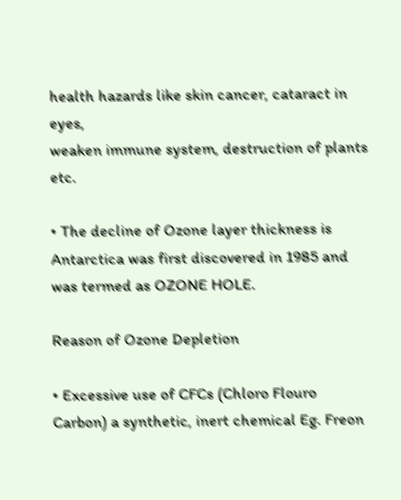health hazards like skin cancer, cataract in eyes,
weaken immune system, destruction of plants etc.

• The decline of Ozone layer thickness is Antarctica was first discovered in 1985 and was termed as OZONE HOLE.

Reason of Ozone Depletion

• Excessive use of CFCs (Chloro Flouro Carbon) a synthetic, inert chemical Eg. Freon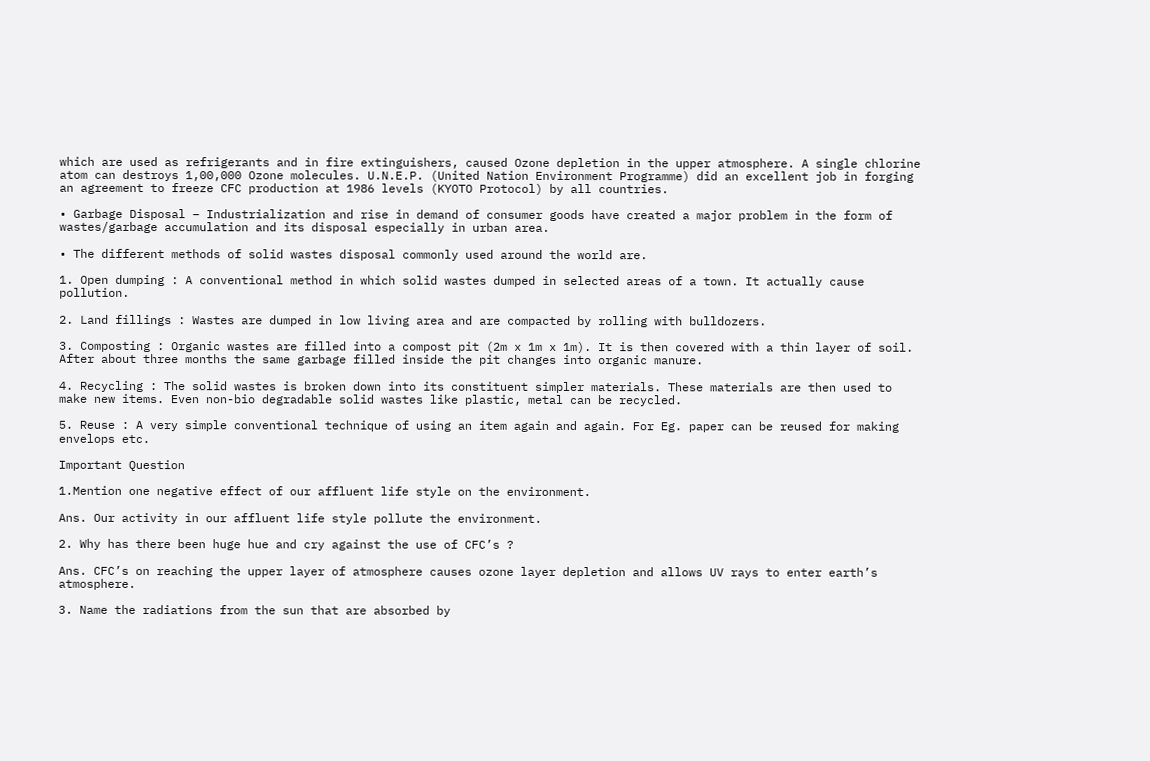which are used as refrigerants and in fire extinguishers, caused Ozone depletion in the upper atmosphere. A single chlorine atom can destroys 1,00,000 Ozone molecules. U.N.E.P. (United Nation Environment Programme) did an excellent job in forging an agreement to freeze CFC production at 1986 levels (KYOTO Protocol) by all countries.

• Garbage Disposal – Industrialization and rise in demand of consumer goods have created a major problem in the form of wastes/garbage accumulation and its disposal especially in urban area.

• The different methods of solid wastes disposal commonly used around the world are.

1. Open dumping : A conventional method in which solid wastes dumped in selected areas of a town. It actually cause pollution.

2. Land fillings : Wastes are dumped in low living area and are compacted by rolling with bulldozers.

3. Composting : Organic wastes are filled into a compost pit (2m x 1m x 1m). It is then covered with a thin layer of soil. After about three months the same garbage filled inside the pit changes into organic manure.

4. Recycling : The solid wastes is broken down into its constituent simpler materials. These materials are then used to make new items. Even non-bio degradable solid wastes like plastic, metal can be recycled.

5. Reuse : A very simple conventional technique of using an item again and again. For Eg. paper can be reused for making envelops etc.

Important Question

1.Mention one negative effect of our affluent life style on the environment.

Ans. Our activity in our affluent life style pollute the environment.

2. Why has there been huge hue and cry against the use of CFC’s ?

Ans. CFC’s on reaching the upper layer of atmosphere causes ozone layer depletion and allows UV rays to enter earth’s atmosphere.

3. Name the radiations from the sun that are absorbed by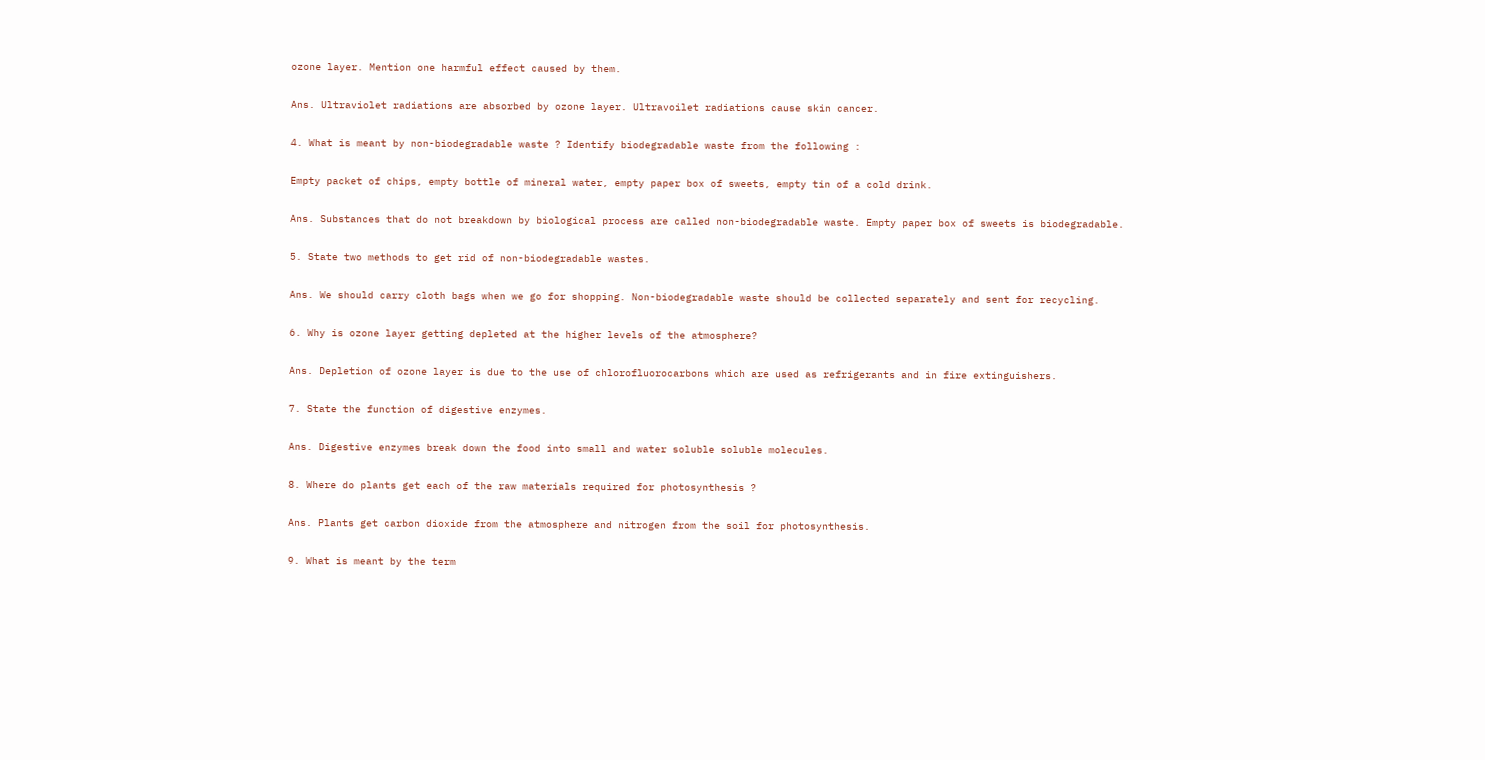ozone layer. Mention one harmful effect caused by them.

Ans. Ultraviolet radiations are absorbed by ozone layer. Ultravoilet radiations cause skin cancer.

4. What is meant by non-biodegradable waste ? Identify biodegradable waste from the following :

Empty packet of chips, empty bottle of mineral water, empty paper box of sweets, empty tin of a cold drink.

Ans. Substances that do not breakdown by biological process are called non-biodegradable waste. Empty paper box of sweets is biodegradable.

5. State two methods to get rid of non-biodegradable wastes.

Ans. We should carry cloth bags when we go for shopping. Non-biodegradable waste should be collected separately and sent for recycling.

6. Why is ozone layer getting depleted at the higher levels of the atmosphere?

Ans. Depletion of ozone layer is due to the use of chlorofluorocarbons which are used as refrigerants and in fire extinguishers.

7. State the function of digestive enzymes.

Ans. Digestive enzymes break down the food into small and water soluble soluble molecules.

8. Where do plants get each of the raw materials required for photosynthesis ?

Ans. Plants get carbon dioxide from the atmosphere and nitrogen from the soil for photosynthesis.

9. What is meant by the term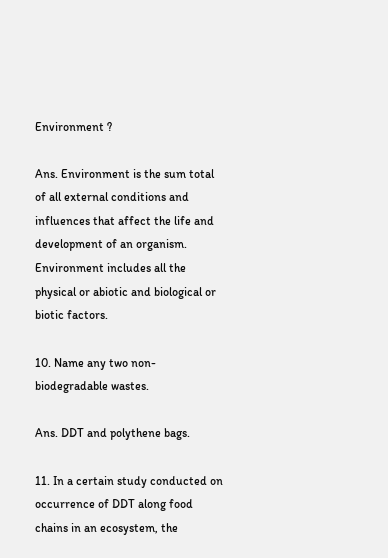Environment ?

Ans. Environment is the sum total of all external conditions and influences that affect the life and development of an organism. Environment includes all the physical or abiotic and biological or biotic factors.

10. Name any two non-biodegradable wastes.

Ans. DDT and polythene bags.

11. In a certain study conducted on occurrence of DDT along food chains in an ecosystem, the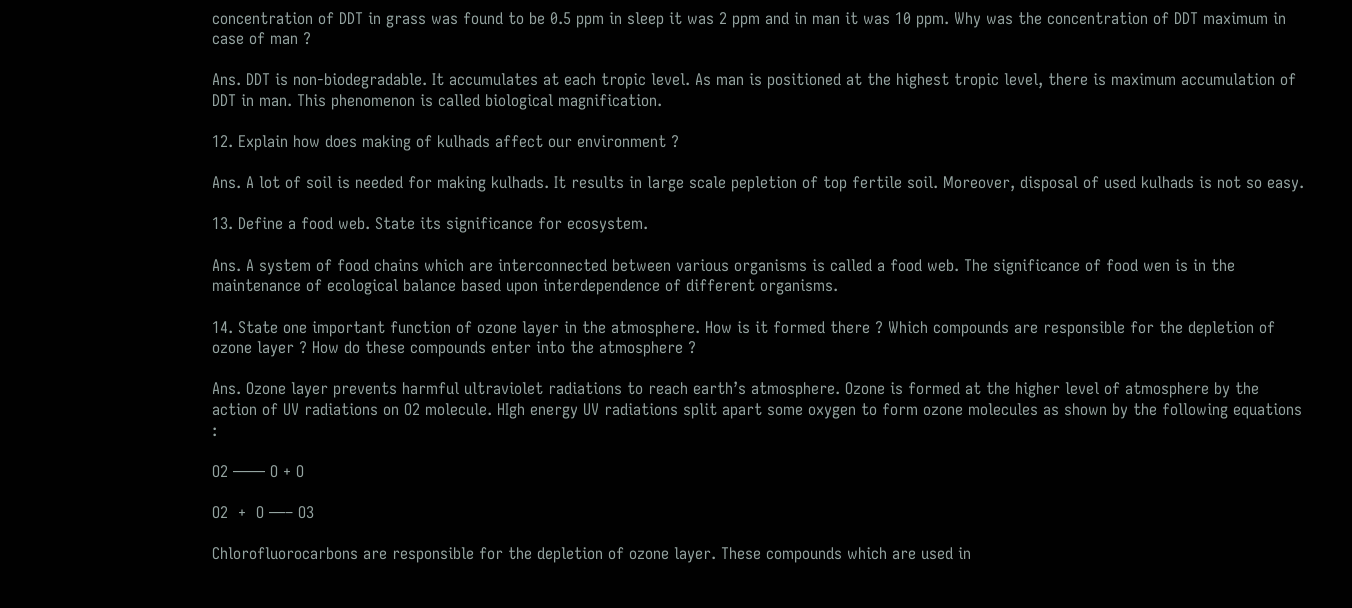concentration of DDT in grass was found to be 0.5 ppm in sleep it was 2 ppm and in man it was 10 ppm. Why was the concentration of DDT maximum in case of man ?

Ans. DDT is non-biodegradable. It accumulates at each tropic level. As man is positioned at the highest tropic level, there is maximum accumulation of DDT in man. This phenomenon is called biological magnification.

12. Explain how does making of kulhads affect our environment ?

Ans. A lot of soil is needed for making kulhads. It results in large scale pepletion of top fertile soil. Moreover, disposal of used kulhads is not so easy.

13. Define a food web. State its significance for ecosystem.

Ans. A system of food chains which are interconnected between various organisms is called a food web. The significance of food wen is in the maintenance of ecological balance based upon interdependence of different organisms.

14. State one important function of ozone layer in the atmosphere. How is it formed there ? Which compounds are responsible for the depletion of ozone layer ? How do these compounds enter into the atmosphere ?

Ans. Ozone layer prevents harmful ultraviolet radiations to reach earth’s atmosphere. Ozone is formed at the higher level of atmosphere by the action of UV radiations on O2 molecule. HIgh energy UV radiations split apart some oxygen to form ozone molecules as shown by the following equations :

O2 —— O + O

O2  +  O —– O3

Chlorofluorocarbons are responsible for the depletion of ozone layer. These compounds which are used in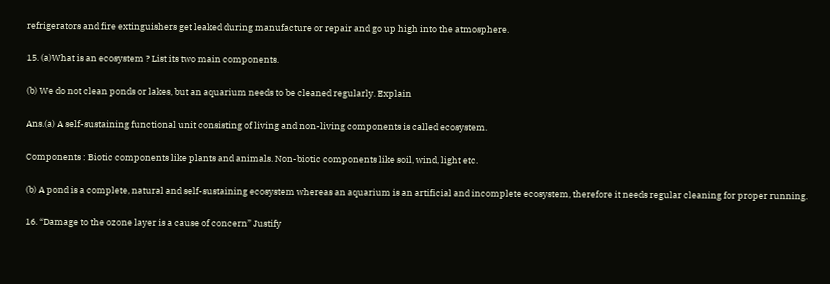refrigerators and fire extinguishers get leaked during manufacture or repair and go up high into the atmosphere.

15. (a)What is an ecosystem ? List its two main components.

(b) We do not clean ponds or lakes, but an aquarium needs to be cleaned regularly. Explain

Ans.(a) A self-sustaining functional unit consisting of living and non-living components is called ecosystem.

Components : Biotic components like plants and animals. Non-biotic components like soil, wind, light etc.

(b) A pond is a complete, natural and self-sustaining ecosystem whereas an aquarium is an artificial and incomplete ecosystem, therefore it needs regular cleaning for proper running.

16. “Damage to the ozone layer is a cause of concern” Justify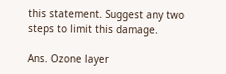this statement. Suggest any two steps to limit this damage.

Ans. Ozone layer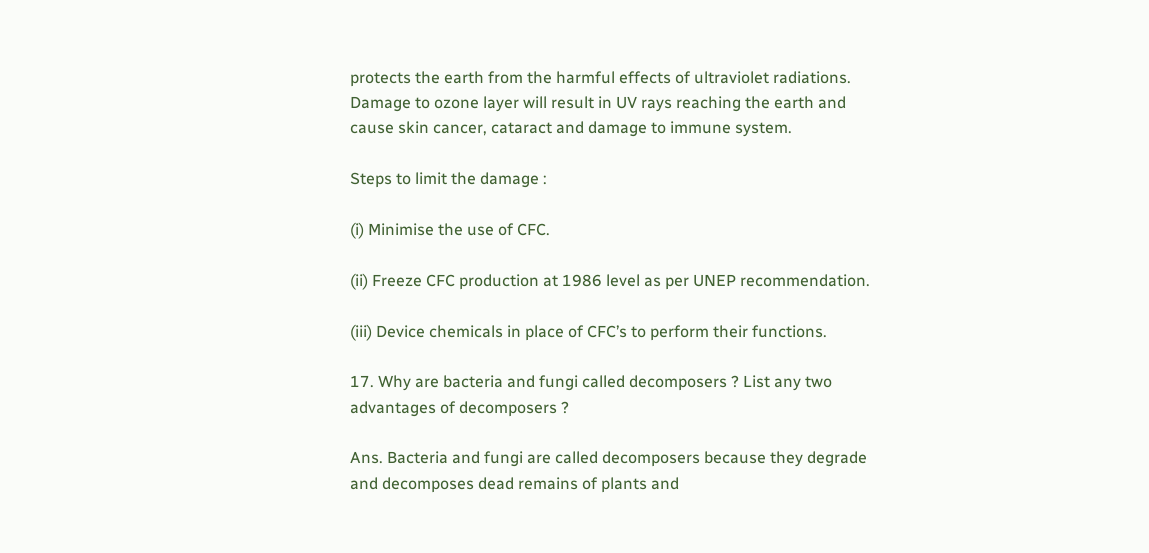protects the earth from the harmful effects of ultraviolet radiations. Damage to ozone layer will result in UV rays reaching the earth and cause skin cancer, cataract and damage to immune system.

Steps to limit the damage :

(i) Minimise the use of CFC.

(ii) Freeze CFC production at 1986 level as per UNEP recommendation.

(iii) Device chemicals in place of CFC’s to perform their functions.

17. Why are bacteria and fungi called decomposers ? List any two advantages of decomposers ?

Ans. Bacteria and fungi are called decomposers because they degrade and decomposes dead remains of plants and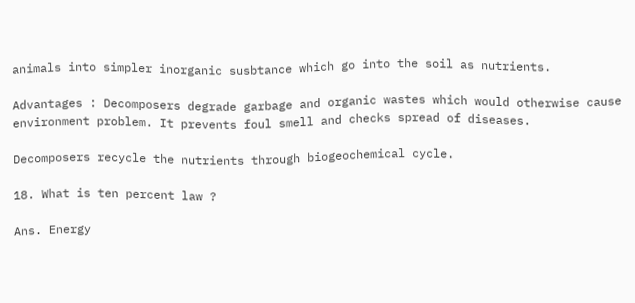animals into simpler inorganic susbtance which go into the soil as nutrients.

Advantages : Decomposers degrade garbage and organic wastes which would otherwise cause environment problem. It prevents foul smell and checks spread of diseases.

Decomposers recycle the nutrients through biogeochemical cycle.

18. What is ten percent law ?

Ans. Energy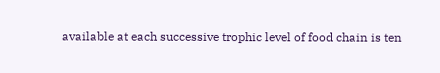available at each successive trophic level of food chain is ten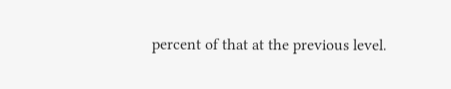percent of that at the previous level.